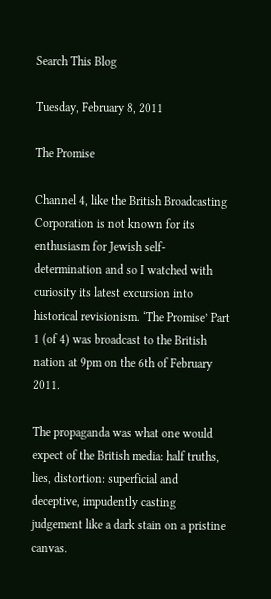Search This Blog

Tuesday, February 8, 2011

The Promise

Channel 4, like the British Broadcasting Corporation is not known for its enthusiasm for Jewish self-determination and so I watched with curiosity its latest excursion into historical revisionism. ‘The Promise’ Part 1 (of 4) was broadcast to the British nation at 9pm on the 6th of February 2011.

The propaganda was what one would expect of the British media: half truths, lies, distortion: superficial and deceptive, impudently casting judgement like a dark stain on a pristine canvas.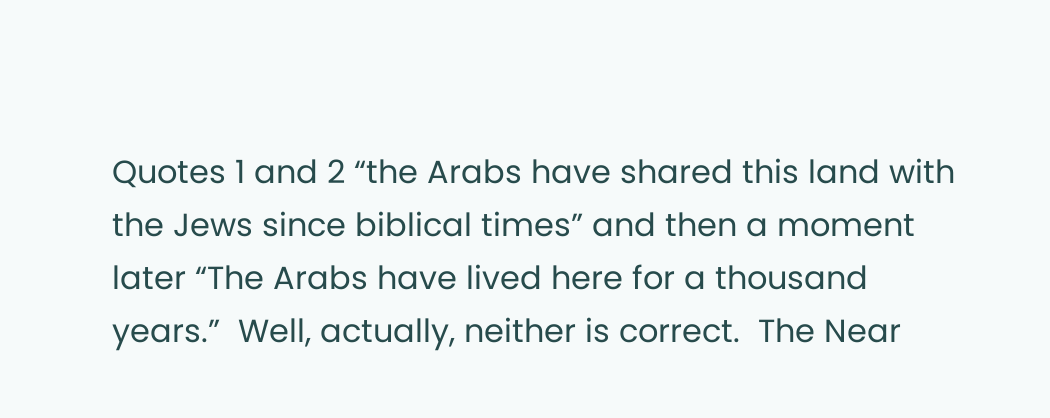Quotes 1 and 2 “the Arabs have shared this land with the Jews since biblical times” and then a moment later “The Arabs have lived here for a thousand years.”  Well, actually, neither is correct.  The Near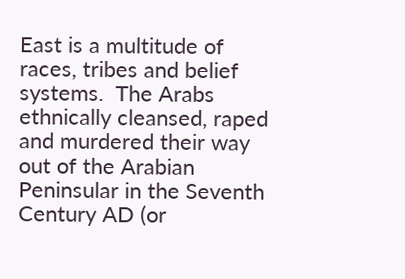East is a multitude of races, tribes and belief systems.  The Arabs ethnically cleansed, raped and murdered their way out of the Arabian Peninsular in the Seventh Century AD (or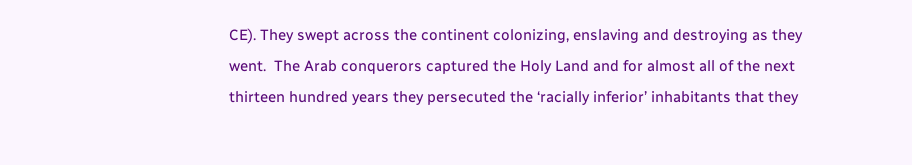CE). They swept across the continent colonizing, enslaving and destroying as they went.  The Arab conquerors captured the Holy Land and for almost all of the next thirteen hundred years they persecuted the ‘racially inferior’ inhabitants that they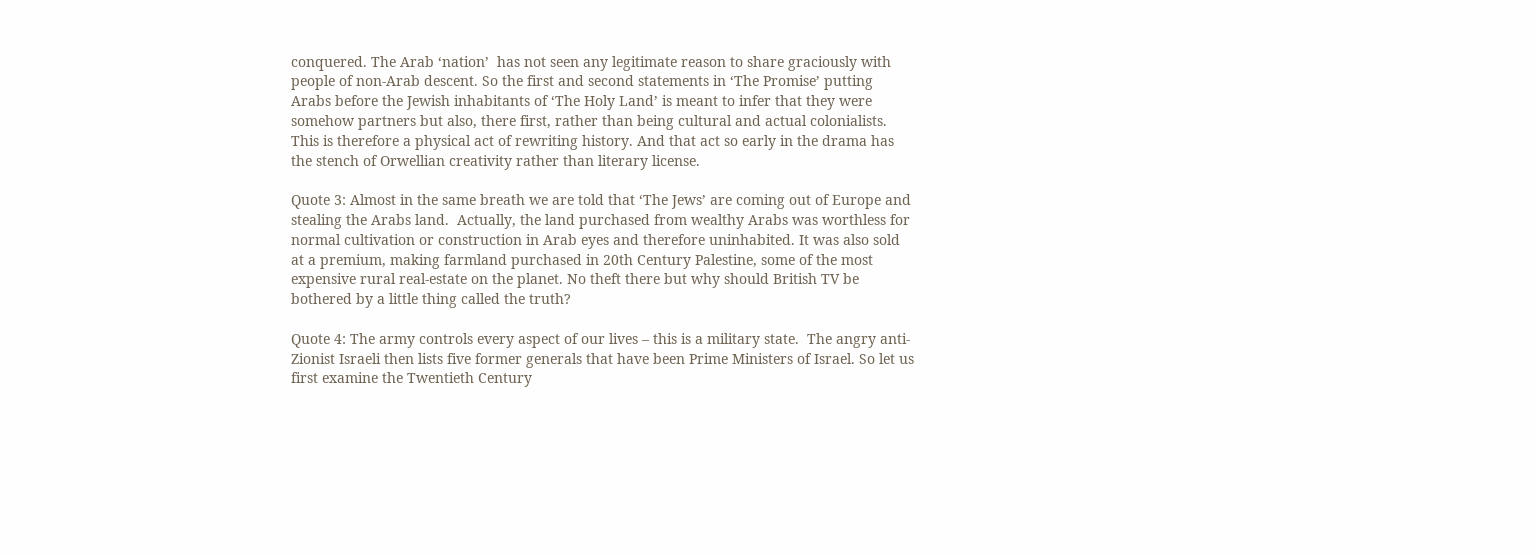conquered. The Arab ‘nation’  has not seen any legitimate reason to share graciously with people of non-Arab descent. So the first and second statements in ‘The Promise’ putting Arabs before the Jewish inhabitants of ‘The Holy Land’ is meant to infer that they were somehow partners but also, there first, rather than being cultural and actual colonialists. This is therefore a physical act of rewriting history. And that act so early in the drama has the stench of Orwellian creativity rather than literary license.

Quote 3: Almost in the same breath we are told that ‘The Jews’ are coming out of Europe and stealing the Arabs land.  Actually, the land purchased from wealthy Arabs was worthless for normal cultivation or construction in Arab eyes and therefore uninhabited. It was also sold at a premium, making farmland purchased in 20th Century Palestine, some of the most expensive rural real-estate on the planet. No theft there but why should British TV be bothered by a little thing called the truth?

Quote 4: The army controls every aspect of our lives – this is a military state.  The angry anti-Zionist Israeli then lists five former generals that have been Prime Ministers of Israel. So let us first examine the Twentieth Century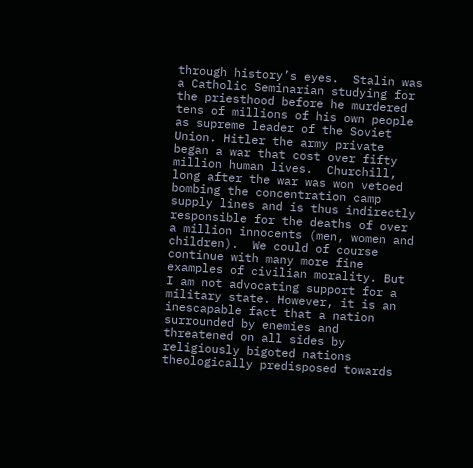through history’s eyes.  Stalin was a Catholic Seminarian studying for the priesthood before he murdered tens of millions of his own people as supreme leader of the Soviet Union. Hitler the army private began a war that cost over fifty million human lives.  Churchill, long after the war was won vetoed bombing the concentration camp supply lines and is thus indirectly responsible for the deaths of over a million innocents (men, women and children).  We could of course continue with many more fine examples of civilian morality. But I am not advocating support for a military state. However, it is an inescapable fact that a nation surrounded by enemies and threatened on all sides by religiously bigoted nations theologically predisposed towards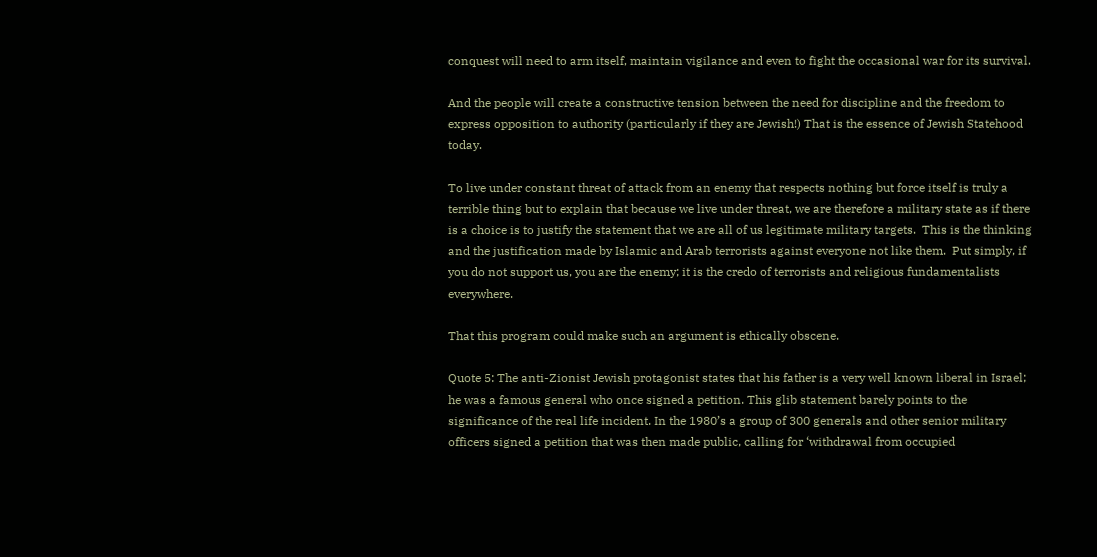conquest will need to arm itself, maintain vigilance and even to fight the occasional war for its survival.

And the people will create a constructive tension between the need for discipline and the freedom to express opposition to authority (particularly if they are Jewish!) That is the essence of Jewish Statehood today.

To live under constant threat of attack from an enemy that respects nothing but force itself is truly a terrible thing but to explain that because we live under threat, we are therefore a military state as if there is a choice is to justify the statement that we are all of us legitimate military targets.  This is the thinking and the justification made by Islamic and Arab terrorists against everyone not like them.  Put simply, if you do not support us, you are the enemy; it is the credo of terrorists and religious fundamentalists everywhere.

That this program could make such an argument is ethically obscene.

Quote 5: The anti-Zionist Jewish protagonist states that his father is a very well known liberal in Israel; he was a famous general who once signed a petition. This glib statement barely points to the significance of the real life incident. In the 1980’s a group of 300 generals and other senior military officers signed a petition that was then made public, calling for ‘withdrawal from occupied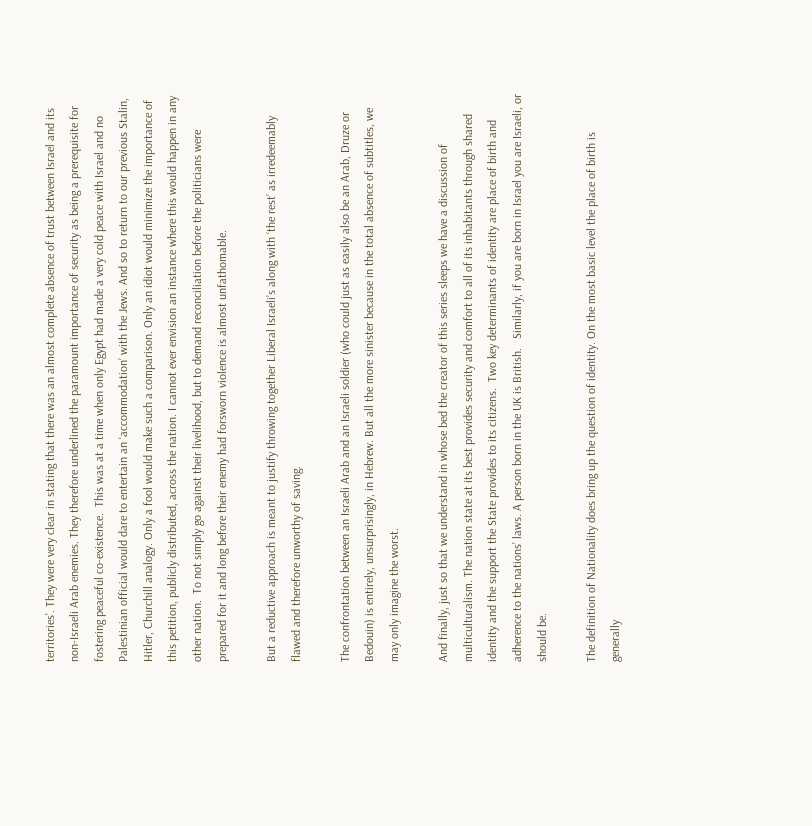territories’. They were very clear in stating that there was an almost complete absence of trust between Israel and its non-Israeli Arab enemies. They therefore underlined the paramount importance of security as being a prerequisite for fostering peaceful co-existence.  This was at a time when only Egypt had made a very cold peace with Israel and no Palestinian official would dare to entertain an ‘accommodation’ with the Jews. And so to return to our previous Stalin, Hitler, Churchill analogy. Only a fool would make such a comparison. Only an idiot would minimize the importance of this petition, publicly distributed, across the nation. I cannot ever envision an instance where this would happen in any other nation.  To not simply go against their livelihood, but to demand reconciliation before the politicians were prepared for it and long before their enemy had forsworn violence is almost unfathomable.

But a reductive approach is meant to justify throwing together Liberal Israeli’s along with ‘the rest’ as irredeemably flawed and therefore unworthy of saving.

The confrontation between an Israeli Arab and an Israeli soldier (who could just as easily also be an Arab, Druze or Bedouin) is entirely, unsurprisingly, in Hebrew. But all the more sinister because in the total absence of subtitles, we may only imagine the worst.

And finally, just so that we understand in whose bed the creator of this series sleeps we have a discussion of multiculturalism. The nation state at its best provides security and comfort to all of its inhabitants through shared identity and the support the State provides to its citizens.  Two key determinants of identity are place of birth and adherence to the nations’ laws. A person born in the UK is British.   Similarly, if you are born in Israel you are Israeli, or should be.

The definition of Nationality does bring up the question of identity. On the most basic level the place of birth is generally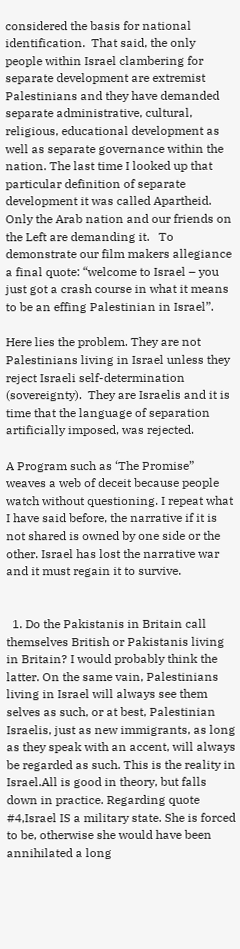considered the basis for national identification.  That said, the only people within Israel clambering for separate development are extremist Palestinians and they have demanded separate administrative, cultural, religious, educational development as well as separate governance within the nation. The last time I looked up that particular definition of separate development it was called Apartheid.  Only the Arab nation and our friends on the Left are demanding it.   To demonstrate our film makers allegiance a final quote: “welcome to Israel – you just got a crash course in what it means to be an effing Palestinian in Israel”.

Here lies the problem. They are not Palestinians living in Israel unless they reject Israeli self-determination (sovereignty).  They are Israelis and it is time that the language of separation artificially imposed, was rejected.

A Program such as ‘The Promise” weaves a web of deceit because people watch without questioning. I repeat what I have said before, the narrative if it is not shared is owned by one side or the other. Israel has lost the narrative war and it must regain it to survive.


  1. Do the Pakistanis in Britain call themselves British or Pakistanis living in Britain? I would probably think the latter. On the same vain, Palestinians living in Israel will always see them selves as such, or at best, Palestinian Israelis, just as new immigrants, as long as they speak with an accent, will always be regarded as such. This is the reality in Israel.All is good in theory, but falls down in practice. Regarding quote #4,Israel IS a military state. She is forced to be, otherwise she would have been annihilated a long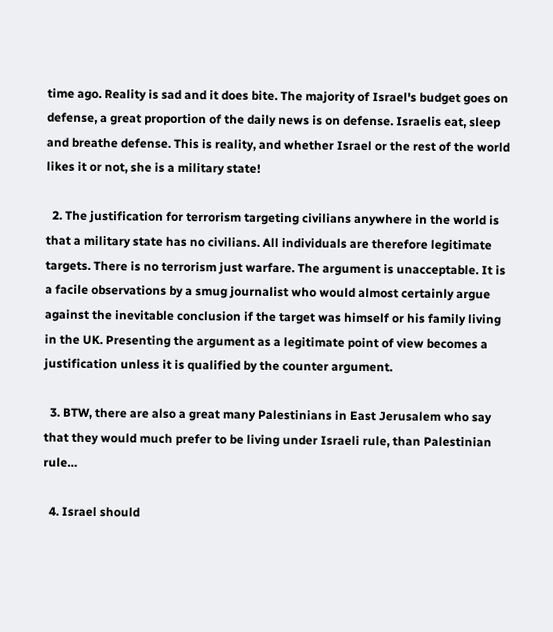time ago. Reality is sad and it does bite. The majority of Israel's budget goes on defense, a great proportion of the daily news is on defense. Israelis eat, sleep and breathe defense. This is reality, and whether Israel or the rest of the world likes it or not, she is a military state!

  2. The justification for terrorism targeting civilians anywhere in the world is that a military state has no civilians. All individuals are therefore legitimate targets. There is no terrorism just warfare. The argument is unacceptable. It is a facile observations by a smug journalist who would almost certainly argue against the inevitable conclusion if the target was himself or his family living in the UK. Presenting the argument as a legitimate point of view becomes a justification unless it is qualified by the counter argument.

  3. BTW, there are also a great many Palestinians in East Jerusalem who say that they would much prefer to be living under Israeli rule, than Palestinian rule…

  4. Israel should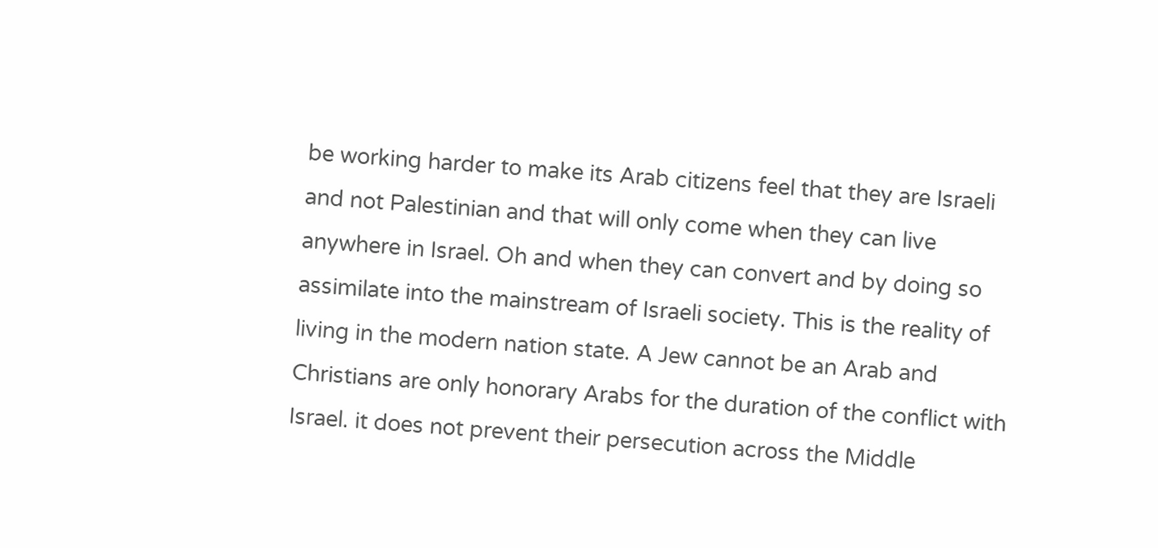be working harder to make its Arab citizens feel that they are Israeli and not Palestinian and that will only come when they can live anywhere in Israel. Oh and when they can convert and by doing so assimilate into the mainstream of Israeli society. This is the reality of living in the modern nation state. A Jew cannot be an Arab and Christians are only honorary Arabs for the duration of the conflict with Israel. it does not prevent their persecution across the Middle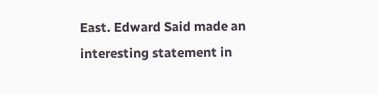East. Edward Said made an interesting statement in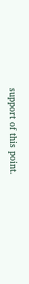support of this point.